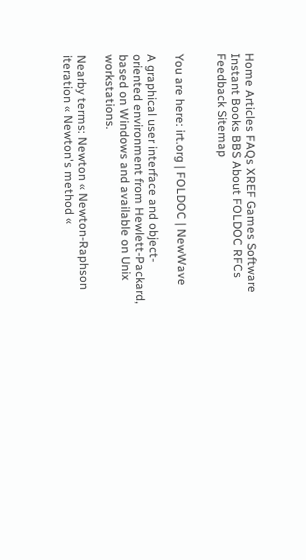Home Articles FAQs XREF Games Software Instant Books BBS About FOLDOC RFCs Feedback Sitemap


You are here: irt.org | FOLDOC | NewWave

A graphical user interface and object-oriented environment from Hewlett-Packard, based on Windows and available on Unix workstations.

Nearby terms: Newton « Newton-Raphson iteration « Newton's method «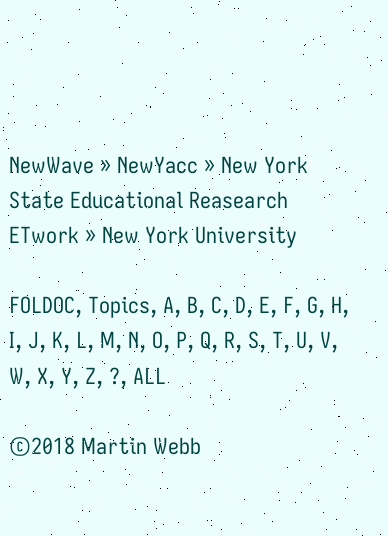NewWave » NewYacc » New York State Educational Reasearch ETwork » New York University

FOLDOC, Topics, A, B, C, D, E, F, G, H, I, J, K, L, M, N, O, P, Q, R, S, T, U, V, W, X, Y, Z, ?, ALL

©2018 Martin Webb